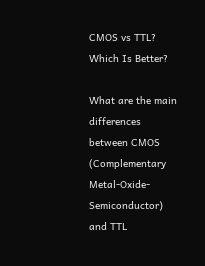CMOS vs TTL? Which Is Better?

What are the main differences between CMOS (Complementary Metal-Oxide-Semiconductor) and TTL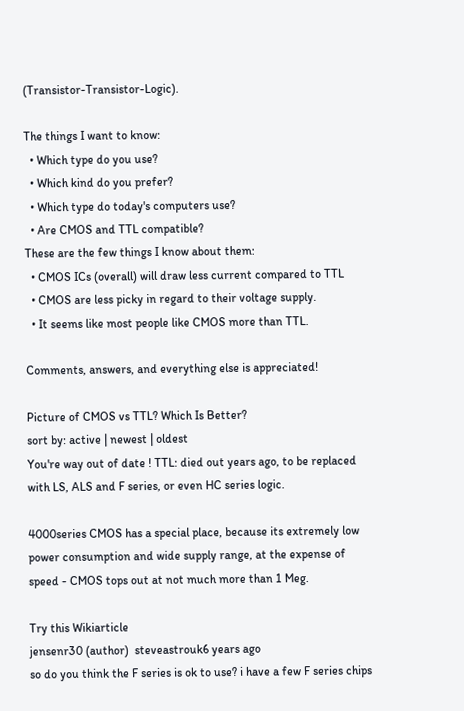(Transistor-Transistor-Logic).

The things I want to know:
  • Which type do you use?
  • Which kind do you prefer?
  • Which type do today's computers use?
  • Are CMOS and TTL compatible?
These are the few things I know about them:
  • CMOS ICs (overall) will draw less current compared to TTL
  • CMOS are less picky in regard to their voltage supply.
  • It seems like most people like CMOS more than TTL.

Comments, answers, and everything else is appreciated!

Picture of CMOS vs TTL? Which Is Better?
sort by: active | newest | oldest
You're way out of date ! TTL: died out years ago, to be replaced with LS, ALS and F series, or even HC series logic.

4000series CMOS has a special place, because its extremely low power consumption and wide supply range, at the expense of speed - CMOS tops out at not much more than 1 Meg.

Try this Wikiarticle
jensenr30 (author)  steveastrouk6 years ago
so do you think the F series is ok to use? i have a few F series chips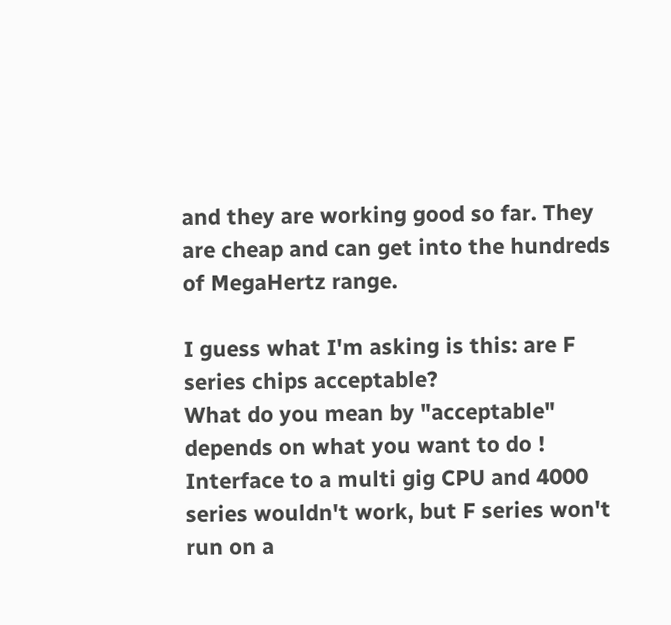and they are working good so far. They are cheap and can get into the hundreds of MegaHertz range.

I guess what I'm asking is this: are F series chips acceptable?
What do you mean by "acceptable" depends on what you want to do ! Interface to a multi gig CPU and 4000 series wouldn't work, but F series won't run on a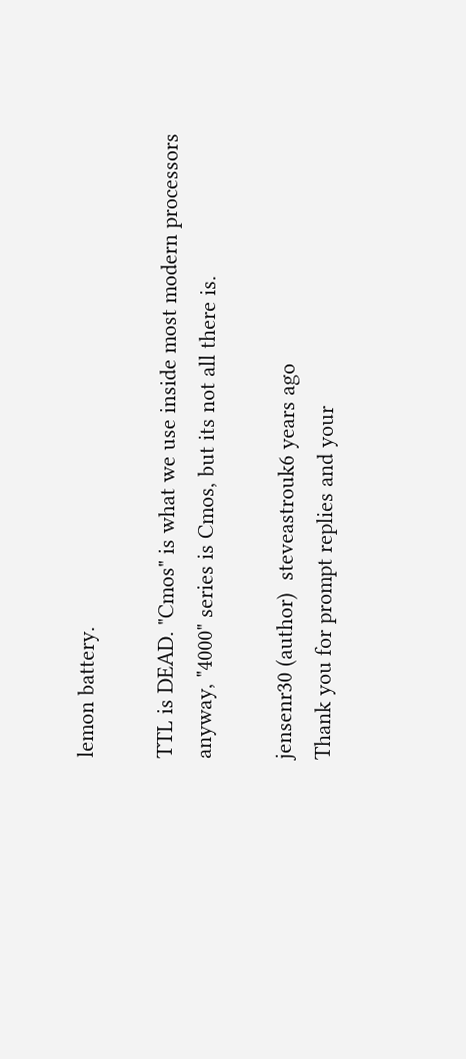lemon battery.

TTL is DEAD. "Cmos" is what we use inside most modern processors anyway, "4000" series is Cmos, but its not all there is.

jensenr30 (author)  steveastrouk6 years ago
Thank you for prompt replies and your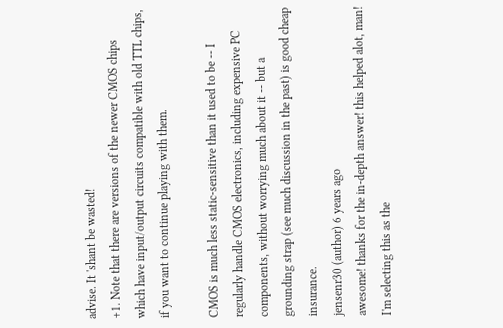advise. It 'shant be wasted!
+1. Note that there are versions of the newer CMOS chips which have input/output circuits compatible with old TTL chips, if you want to continue playing with them.

CMOS is much less static-sensitive than it used to be -- I regularly handle CMOS electronics, including expensive PC components, without worrying much about it -- but a grounding strap (see much discussion in the past) is good cheap insurance.
jensenr30 (author) 6 years ago
awesome! thanks for the in-depth answer! this helped alot, man!
I'm selecting this as the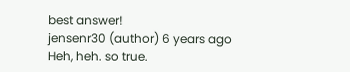best answer!
jensenr30 (author) 6 years ago
Heh, heh. so true.